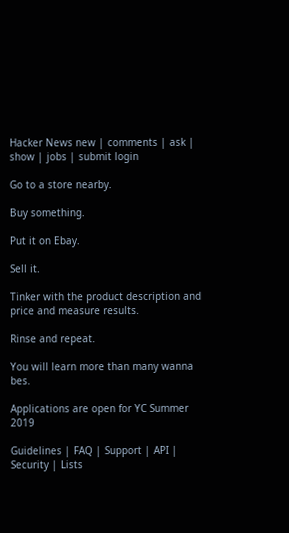Hacker News new | comments | ask | show | jobs | submit login

Go to a store nearby.

Buy something.

Put it on Ebay.

Sell it.

Tinker with the product description and price and measure results.

Rinse and repeat.

You will learn more than many wanna bes.

Applications are open for YC Summer 2019

Guidelines | FAQ | Support | API | Security | Lists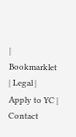| Bookmarklet | Legal | Apply to YC | Contact